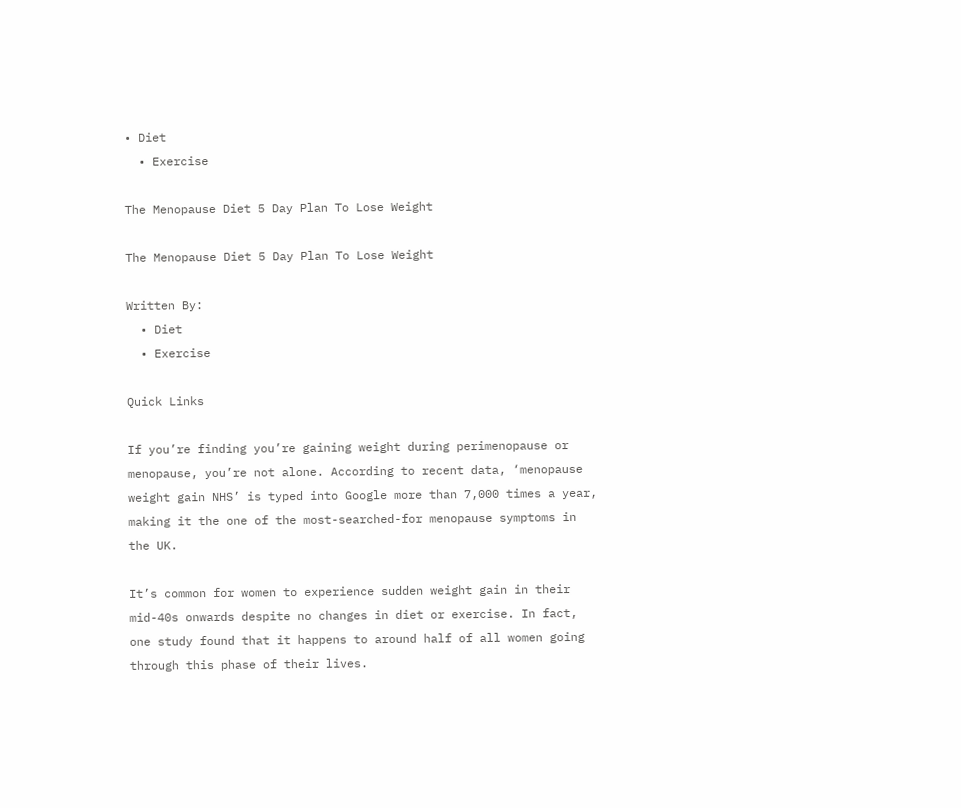• Diet
  • Exercise

The Menopause Diet 5 Day Plan To Lose Weight

The Menopause Diet 5 Day Plan To Lose Weight

Written By:
  • Diet
  • Exercise

Quick Links

If you’re finding you’re gaining weight during perimenopause or menopause, you’re not alone. According to recent data, ‘menopause weight gain NHS’ is typed into Google more than 7,000 times a year, making it the one of the most-searched-for menopause symptoms in the UK.

It’s common for women to experience sudden weight gain in their mid-40s onwards despite no changes in diet or exercise. In fact, one study found that it happens to around half of all women going through this phase of their lives.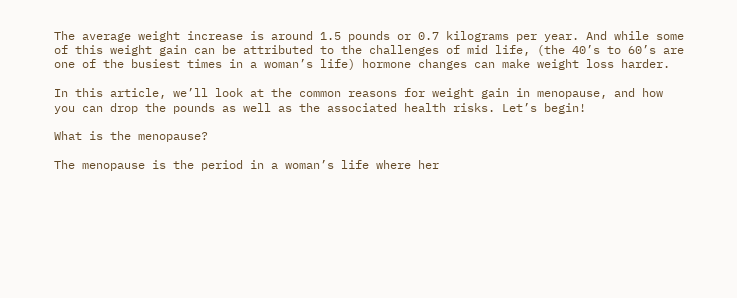The average weight increase is around 1.5 pounds or 0.7 kilograms per year. And while some of this weight gain can be attributed to the challenges of mid life, (the 40’s to 60’s are one of the busiest times in a woman’s life) hormone changes can make weight loss harder.

In this article, we’ll look at the common reasons for weight gain in menopause, and how you can drop the pounds as well as the associated health risks. Let’s begin!

What is the menopause?

The menopause is the period in a woman’s life where her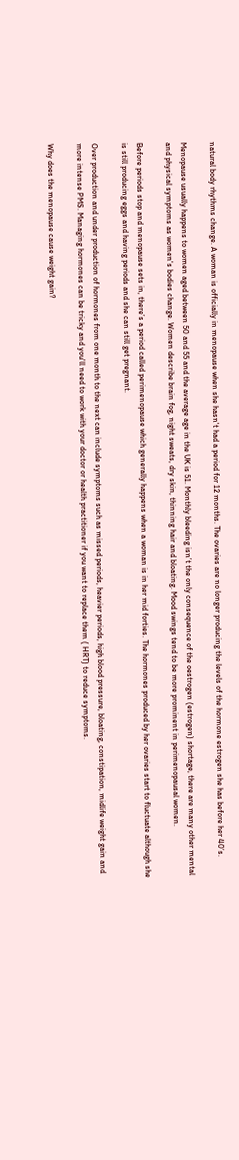natural body rhythms change. A woman is officially in menopause when she hasn't had a period for 12 months. The ovaries are no longer producing the levels of the hormone estrogen she has before her 40’s.

Menopause usually happens to women aged between 50 and 55 and the average age in the UK is 51. Monthly bleeding isn’t the only consequence of the oestrogen (estrogen) shortage, there are many other mental and physical symptoms as women's bodies change. Women describe brain fog, night sweats, dry skin, thinning hair and bloating. Mood swings tend to be more prominent in perimenopausal women.

Before periods stop and menopause sets in, there’s a period called perimenopause which generally happens when a woman is in her mid forties. The hormones produced by her ovaries start to fluctuate although she is still producing eggs and having periods and she can still get pregnant.

Over production and under production of hormones from one month to the next can include symptoms such as missed periods, heavier periods, high blood pressure, bloating, constipation, midlife weight gain and more intense PMS. Managing hormones can be tricky and you'll need to work with your doctor or health practitioner if you want to replace them ( HRT) to reduce symptoms.

Why does the menopause cause weight gain?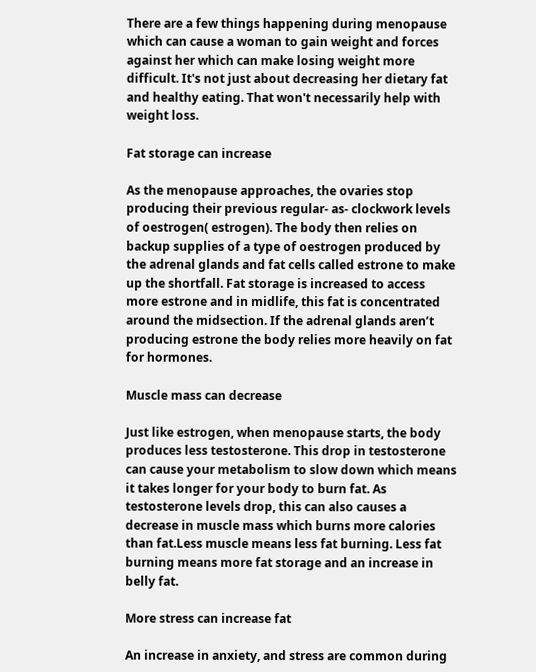There are a few things happening during menopause which can cause a woman to gain weight and forces against her which can make losing weight more difficult. It's not just about decreasing her dietary fat and healthy eating. That won't necessarily help with weight loss.

Fat storage can increase

As the menopause approaches, the ovaries stop producing their previous regular- as- clockwork levels of oestrogen( estrogen). The body then relies on backup supplies of a type of oestrogen produced by the adrenal glands and fat cells called estrone to make up the shortfall. Fat storage is increased to access more estrone and in midlife, this fat is concentrated around the midsection. If the adrenal glands aren’t producing estrone the body relies more heavily on fat for hormones.

Muscle mass can decrease

Just like estrogen, when menopause starts, the body produces less testosterone. This drop in testosterone can cause your metabolism to slow down which means it takes longer for your body to burn fat. As testosterone levels drop, this can also causes a decrease in muscle mass which burns more calories than fat.Less muscle means less fat burning. Less fat burning means more fat storage and an increase in belly fat.

More stress can increase fat

An increase in anxiety, and stress are common during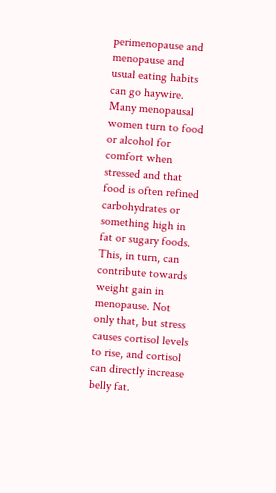perimenopause and menopause and usual eating habits can go haywire. Many menopausal women turn to food or alcohol for comfort when stressed and that food is often refined carbohydrates or something high in fat or sugary foods. This, in turn, can contribute towards weight gain in menopause. Not only that, but stress causes cortisol levels to rise, and cortisol can directly increase belly fat.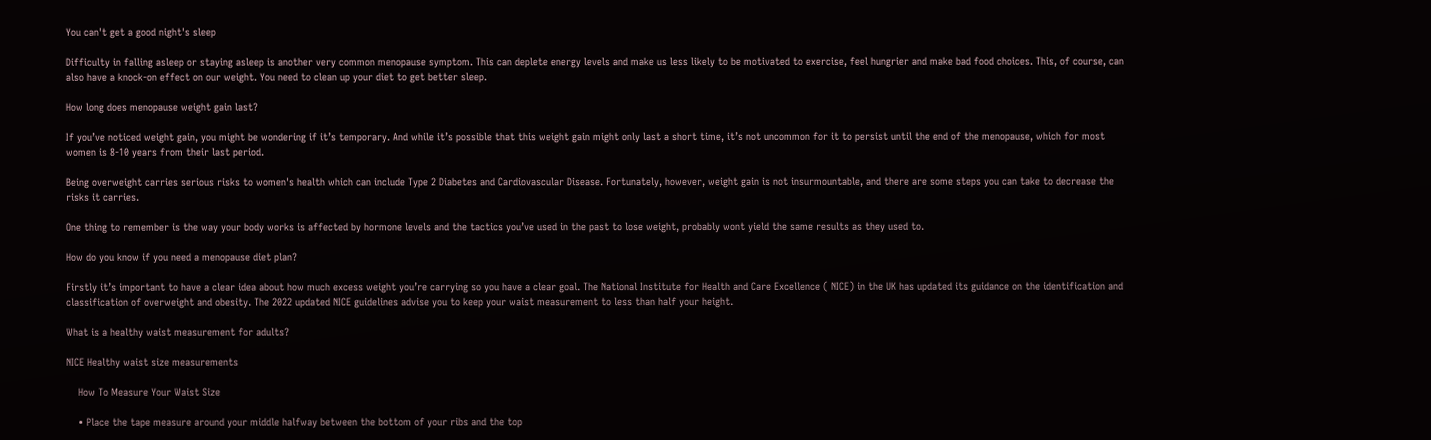You can't get a good night's sleep

Difficulty in falling asleep or staying asleep is another very common menopause symptom. This can deplete energy levels and make us less likely to be motivated to exercise, feel hungrier and make bad food choices. This, of course, can also have a knock-on effect on our weight. You need to clean up your diet to get better sleep.

How long does menopause weight gain last?

If you’ve noticed weight gain, you might be wondering if it’s temporary. And while it’s possible that this weight gain might only last a short time, it’s not uncommon for it to persist until the end of the menopause, which for most women is 8-10 years from their last period.

Being overweight carries serious risks to women's health which can include Type 2 Diabetes and Cardiovascular Disease. Fortunately, however, weight gain is not insurmountable, and there are some steps you can take to decrease the risks it carries.

One thing to remember is the way your body works is affected by hormone levels and the tactics you’ve used in the past to lose weight, probably wont yield the same results as they used to.

How do you know if you need a menopause diet plan?

Firstly it’s important to have a clear idea about how much excess weight you’re carrying so you have a clear goal. The National Institute for Health and Care Excellence ( NICE) in the UK has updated its guidance on the identification and classification of overweight and obesity. The 2022 updated NICE guidelines advise you to keep your waist measurement to less than half your height.

What is a healthy waist measurement for adults?

NICE Healthy waist size measurements

    How To Measure Your Waist Size

    • Place the tape measure around your middle halfway between the bottom of your ribs and the top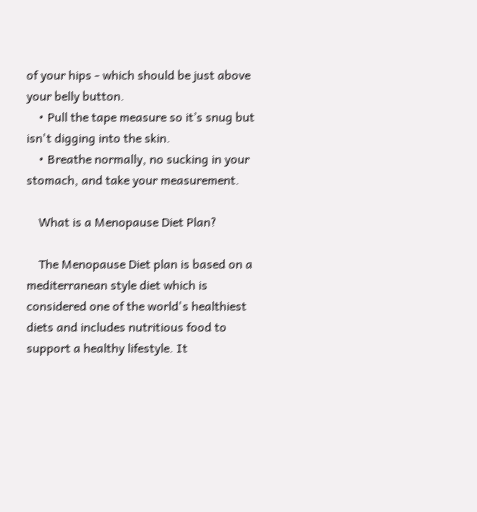of your hips - which should be just above your belly button.
    • Pull the tape measure so it’s snug but isn't digging into the skin.
    • Breathe normally, no sucking in your stomach, and take your measurement.

    What is a Menopause Diet Plan?

    The Menopause Diet plan is based on a mediterranean style diet which is considered one of the world's healthiest diets and includes nutritious food to support a healthy lifestyle. It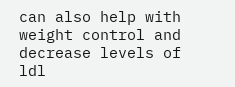can also help with weight control and decrease levels of ldl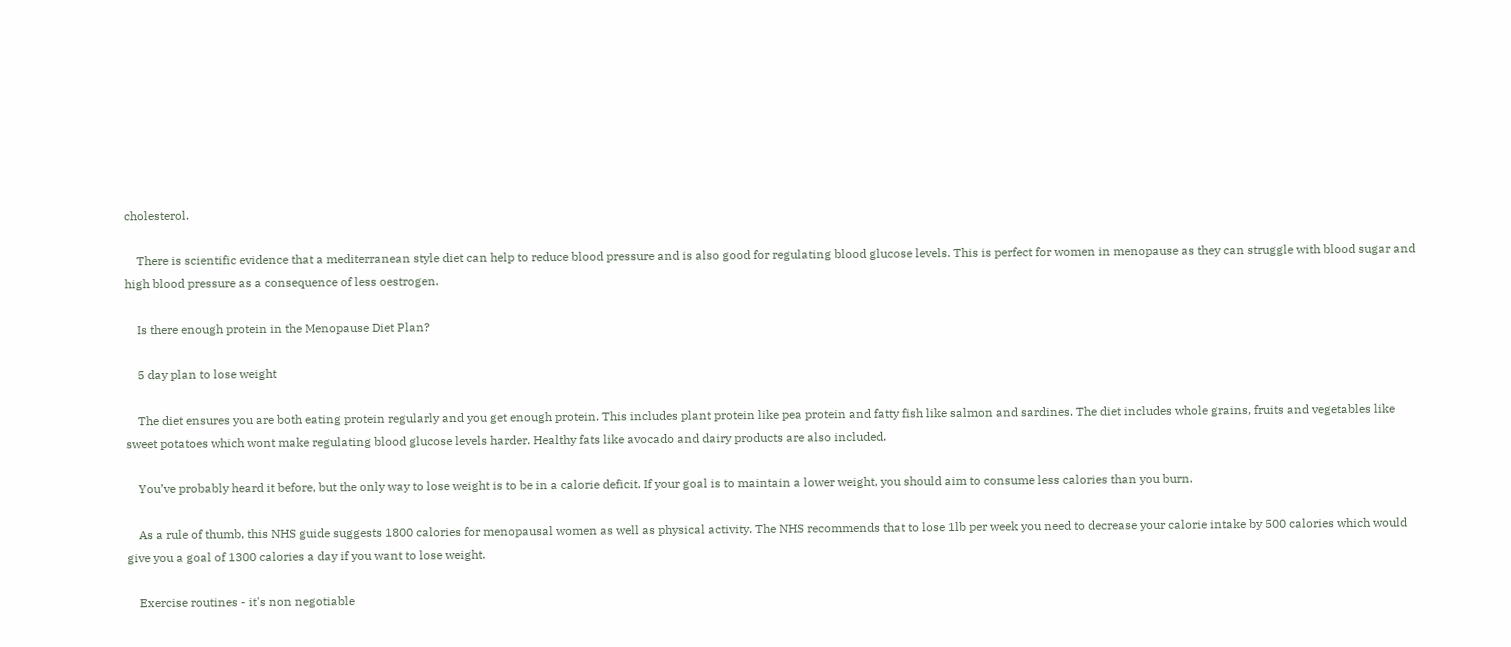cholesterol.

    There is scientific evidence that a mediterranean style diet can help to reduce blood pressure and is also good for regulating blood glucose levels. This is perfect for women in menopause as they can struggle with blood sugar and high blood pressure as a consequence of less oestrogen.

    Is there enough protein in the Menopause Diet Plan?

    5 day plan to lose weight

    The diet ensures you are both eating protein regularly and you get enough protein. This includes plant protein like pea protein and fatty fish like salmon and sardines. The diet includes whole grains, fruits and vegetables like sweet potatoes which wont make regulating blood glucose levels harder. Healthy fats like avocado and dairy products are also included.

    You’ve probably heard it before, but the only way to lose weight is to be in a calorie deficit. If your goal is to maintain a lower weight, you should aim to consume less calories than you burn.

    As a rule of thumb, this NHS guide suggests 1800 calories for menopausal women as well as physical activity. The NHS recommends that to lose 1lb per week you need to decrease your calorie intake by 500 calories which would give you a goal of 1300 calories a day if you want to lose weight.

    Exercise routines - it's non negotiable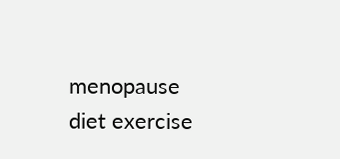menopause diet exercise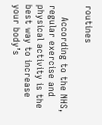routines

    According to the NHS, regular exercise and physical activity is the best way to increase your body’s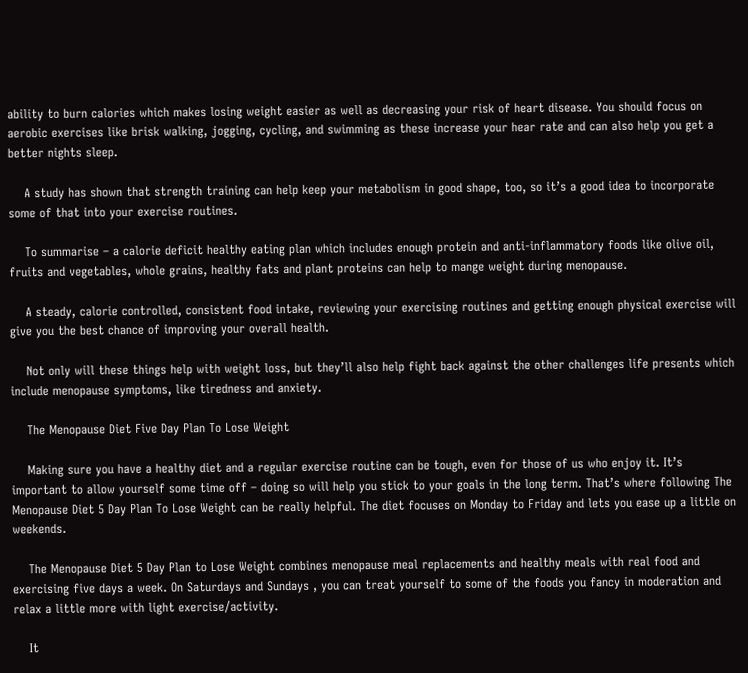ability to burn calories which makes losing weight easier as well as decreasing your risk of heart disease. You should focus on aerobic exercises like brisk walking, jogging, cycling, and swimming as these increase your hear rate and can also help you get a better nights sleep.

    A study has shown that strength training can help keep your metabolism in good shape, too, so it’s a good idea to incorporate some of that into your exercise routines.

    To summarise – a calorie deficit healthy eating plan which includes enough protein and anti-inflammatory foods like olive oil, fruits and vegetables, whole grains, healthy fats and plant proteins can help to mange weight during menopause.

    A steady, calorie controlled, consistent food intake, reviewing your exercising routines and getting enough physical exercise will give you the best chance of improving your overall health.

    Not only will these things help with weight loss, but they’ll also help fight back against the other challenges life presents which include menopause symptoms, like tiredness and anxiety.

    The Menopause Diet Five Day Plan To Lose Weight

    Making sure you have a healthy diet and a regular exercise routine can be tough, even for those of us who enjoy it. It’s important to allow yourself some time off – doing so will help you stick to your goals in the long term. That’s where following The Menopause Diet 5 Day Plan To Lose Weight can be really helpful. The diet focuses on Monday to Friday and lets you ease up a little on weekends.

    The Menopause Diet 5 Day Plan to Lose Weight combines menopause meal replacements and healthy meals with real food and exercising five days a week. On Saturdays and Sundays , you can treat yourself to some of the foods you fancy in moderation and relax a little more with light exercise/activity.

    It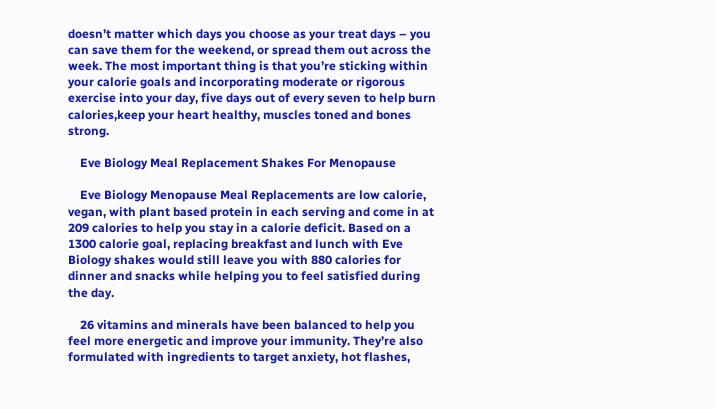doesn’t matter which days you choose as your treat days – you can save them for the weekend, or spread them out across the week. The most important thing is that you’re sticking within your calorie goals and incorporating moderate or rigorous exercise into your day, five days out of every seven to help burn calories,keep your heart healthy, muscles toned and bones strong.

    Eve Biology Meal Replacement Shakes For Menopause

    Eve Biology Menopause Meal Replacements are low calorie, vegan, with plant based protein in each serving and come in at 209 calories to help you stay in a calorie deficit. Based on a 1300 calorie goal, replacing breakfast and lunch with Eve Biology shakes would still leave you with 880 calories for dinner and snacks while helping you to feel satisfied during the day.

    26 vitamins and minerals have been balanced to help you feel more energetic and improve your immunity. They’re also formulated with ingredients to target anxiety, hot flashes,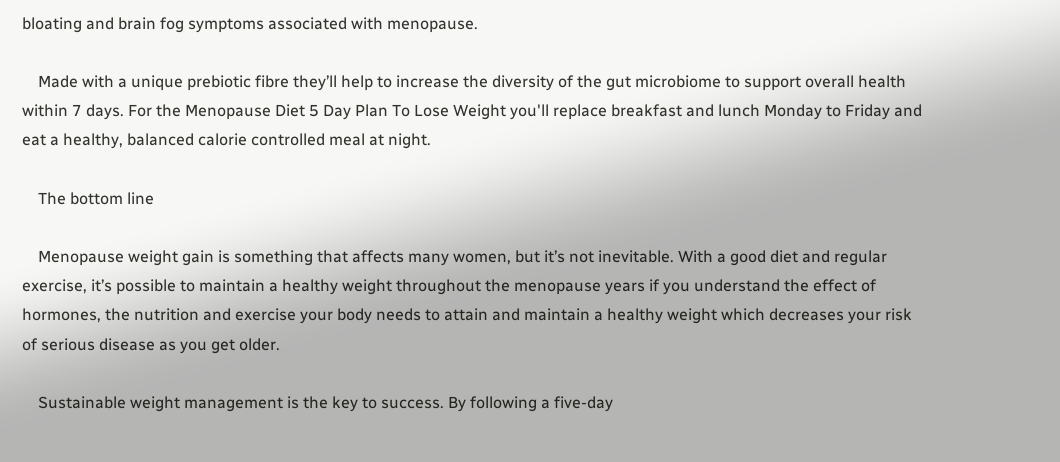bloating and brain fog symptoms associated with menopause.

    Made with a unique prebiotic fibre they’ll help to increase the diversity of the gut microbiome to support overall health within 7 days. For the Menopause Diet 5 Day Plan To Lose Weight you'll replace breakfast and lunch Monday to Friday and eat a healthy, balanced calorie controlled meal at night.

    The bottom line

    Menopause weight gain is something that affects many women, but it’s not inevitable. With a good diet and regular exercise, it’s possible to maintain a healthy weight throughout the menopause years if you understand the effect of hormones, the nutrition and exercise your body needs to attain and maintain a healthy weight which decreases your risk of serious disease as you get older.

    Sustainable weight management is the key to success. By following a five-day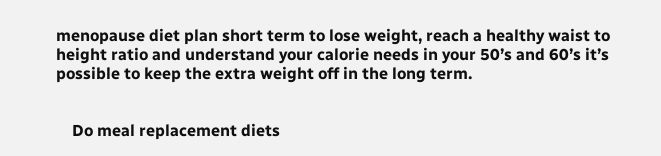menopause diet plan short term to lose weight, reach a healthy waist to height ratio and understand your calorie needs in your 50’s and 60’s it’s possible to keep the extra weight off in the long term.


    Do meal replacement diets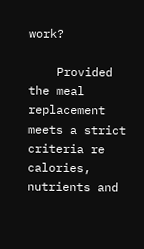work?

    Provided the meal replacement meets a strict criteria re calories, nutrients and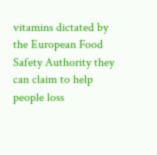vitamins dictated by the European Food Safety Authority they can claim to help people loss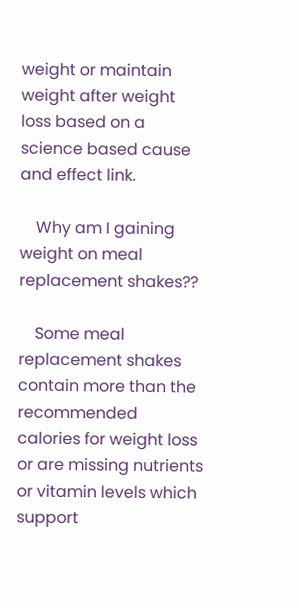weight or maintain weight after weight loss based on a science based cause and effect link.

    Why am I gaining weight on meal replacement shakes??

    Some meal replacement shakes contain more than the recommended calories for weight loss or are missing nutrients or vitamin levels which support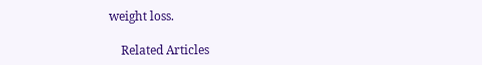weight loss.

    Related Articles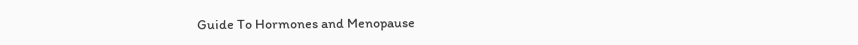Guide To Hormones and Menopause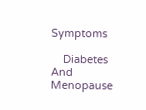Symptoms

    Diabetes And Menopause